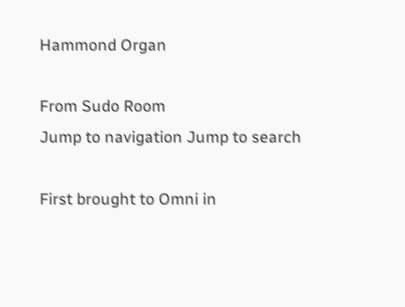Hammond Organ

From Sudo Room
Jump to navigation Jump to search

First brought to Omni in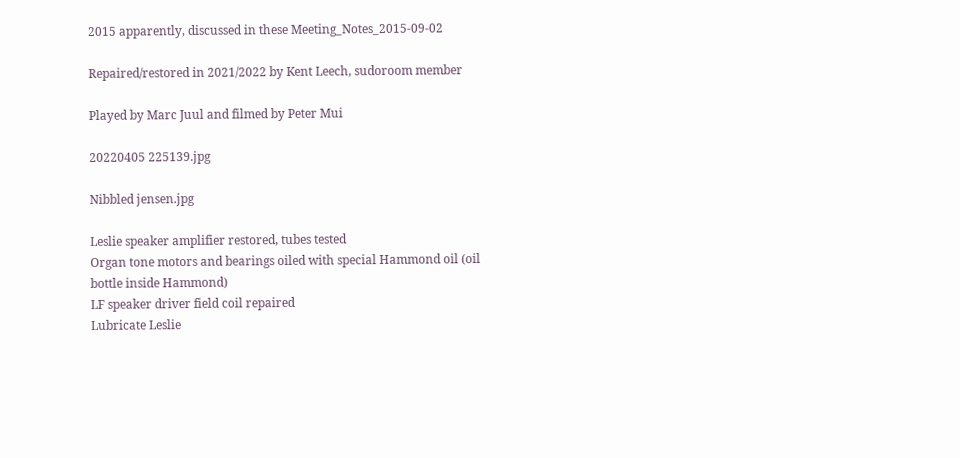2015 apparently, discussed in these Meeting_Notes_2015-09-02

Repaired/restored in 2021/2022 by Kent Leech, sudoroom member

Played by Marc Juul and filmed by Peter Mui

20220405 225139.jpg

Nibbled jensen.jpg

Leslie speaker amplifier restored, tubes tested
Organ tone motors and bearings oiled with special Hammond oil (oil bottle inside Hammond)
LF speaker driver field coil repaired
Lubricate Leslie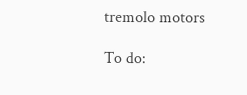tremolo motors

To do: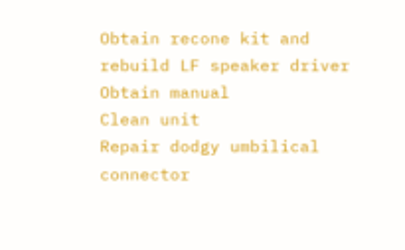Obtain recone kit and rebuild LF speaker driver
Obtain manual
Clean unit
Repair dodgy umbilical connector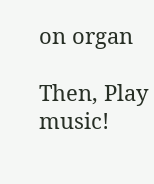on organ

Then, Play music!